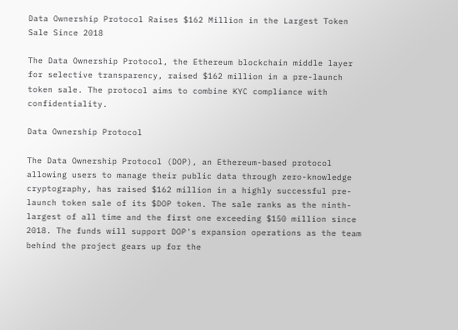Data Ownership Protocol Raises $162 Million in the Largest Token Sale Since 2018

The Data Ownership Protocol, the Ethereum blockchain middle layer for selective transparency, raised $162 million in a pre-launch token sale. The protocol aims to combine KYC compliance with confidentiality.

Data Ownership Protocol

The Data Ownership Protocol (DOP), an Ethereum-based protocol allowing users to manage their public data through zero-knowledge cryptography, has raised $162 million in a highly successful pre-launch token sale of its $DOP token. The sale ranks as the ninth-largest of all time and the first one exceeding $150 million since 2018. The funds will support DOP's expansion operations as the team behind the project gears up for the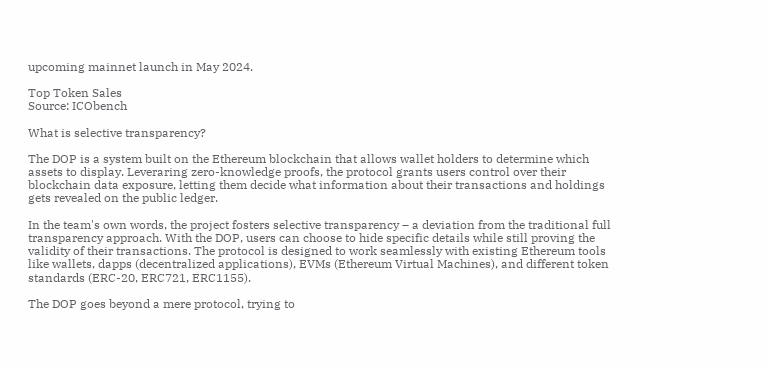upcoming mainnet launch in May 2024.

Top Token Sales
Source: ICObench

What is selective transparency?

The DOP is a system built on the Ethereum blockchain that allows wallet holders to determine which assets to display. Leveraring zero-knowledge proofs, the protocol grants users control over their blockchain data exposure, letting them decide what information about their transactions and holdings gets revealed on the public ledger.

In the team's own words, the project fosters selective transparency – a deviation from the traditional full transparency approach. With the DOP, users can choose to hide specific details while still proving the validity of their transactions. The protocol is designed to work seamlessly with existing Ethereum tools like wallets, dapps (decentralized applications), EVMs (Ethereum Virtual Machines), and different token standards (ERC-20, ERC721, ERC1155).

The DOP goes beyond a mere protocol, trying to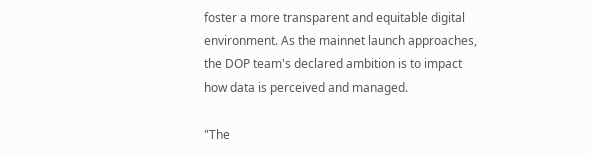foster a more transparent and equitable digital environment. As the mainnet launch approaches, the DOP team's declared ambition is to impact how data is perceived and managed.

"The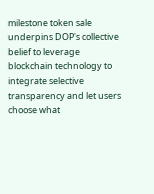milestone token sale underpins DOP's collective belief to leverage blockchain technology to integrate selective transparency and let users choose what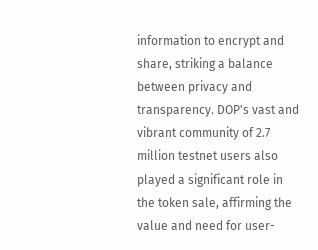information to encrypt and share, striking a balance between privacy and transparency. DOP's vast and vibrant community of 2.7 million testnet users also played a significant role in the token sale, affirming the value and need for user-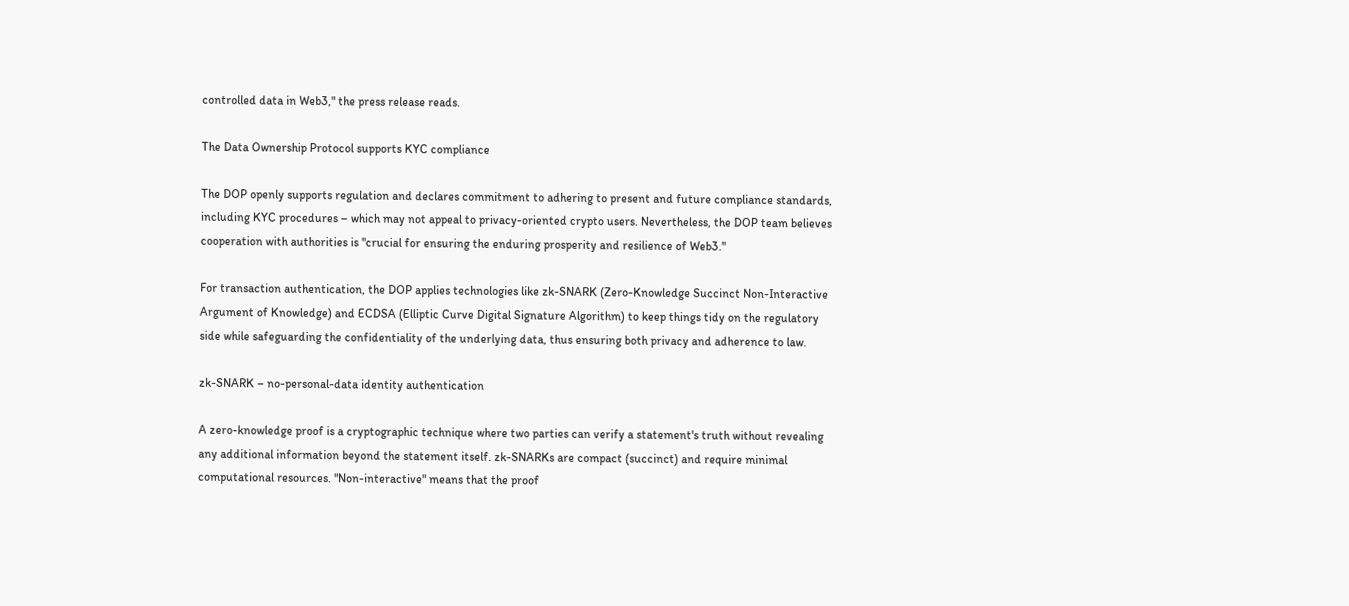controlled data in Web3," the press release reads.

The Data Ownership Protocol supports KYC compliance

The DOP openly supports regulation and declares commitment to adhering to present and future compliance standards, including KYC procedures – which may not appeal to privacy-oriented crypto users. Nevertheless, the DOP team believes cooperation with authorities is "crucial for ensuring the enduring prosperity and resilience of Web3."

For transaction authentication, the DOP applies technologies like zk-SNARK (Zero-Knowledge Succinct Non-Interactive Argument of Knowledge) and ECDSA (Elliptic Curve Digital Signature Algorithm) to keep things tidy on the regulatory side while safeguarding the confidentiality of the underlying data, thus ensuring both privacy and adherence to law.

zk-SNARK – no-personal-data identity authentication

A zero-knowledge proof is a cryptographic technique where two parties can verify a statement's truth without revealing any additional information beyond the statement itself. zk-SNARKs are compact (succinct) and require minimal computational resources. "Non-interactive" means that the proof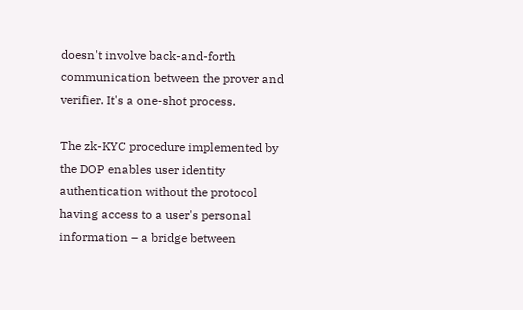doesn't involve back-and-forth communication between the prover and verifier. It's a one-shot process.

The zk-KYC procedure implemented by the DOP enables user identity authentication without the protocol having access to a user's personal information – a bridge between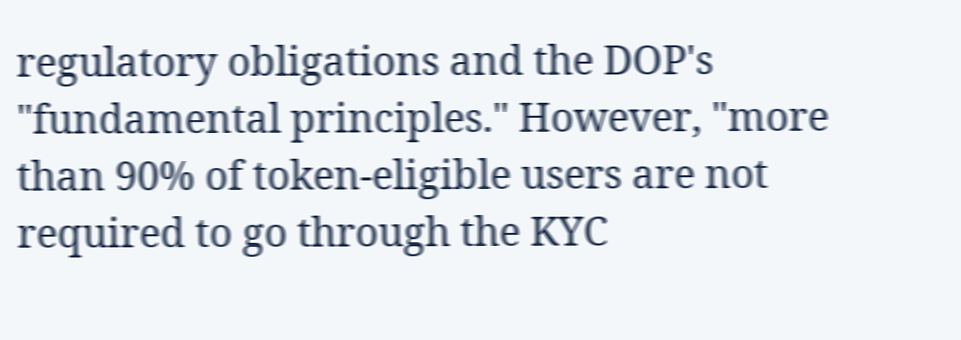regulatory obligations and the DOP's "fundamental principles." However, "more than 90% of token-eligible users are not required to go through the KYC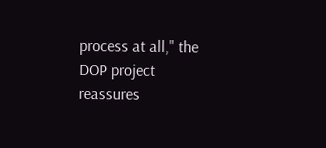process at all," the DOP project reassures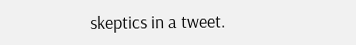skeptics in a tweet.